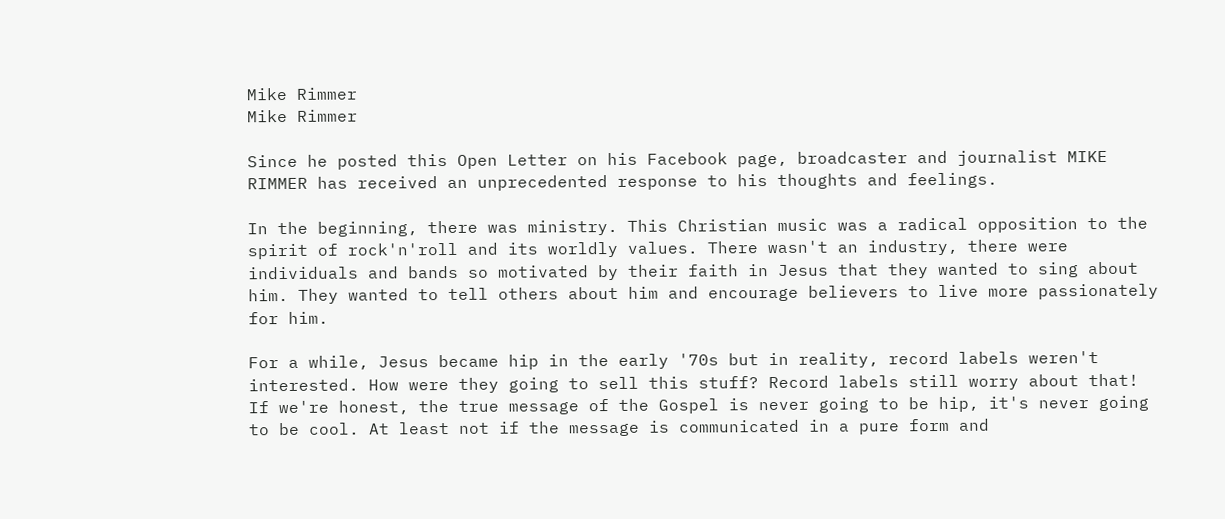Mike Rimmer
Mike Rimmer

Since he posted this Open Letter on his Facebook page, broadcaster and journalist MIKE RIMMER has received an unprecedented response to his thoughts and feelings.

In the beginning, there was ministry. This Christian music was a radical opposition to the spirit of rock'n'roll and its worldly values. There wasn't an industry, there were individuals and bands so motivated by their faith in Jesus that they wanted to sing about him. They wanted to tell others about him and encourage believers to live more passionately for him.

For a while, Jesus became hip in the early '70s but in reality, record labels weren't interested. How were they going to sell this stuff? Record labels still worry about that! If we're honest, the true message of the Gospel is never going to be hip, it's never going to be cool. At least not if the message is communicated in a pure form and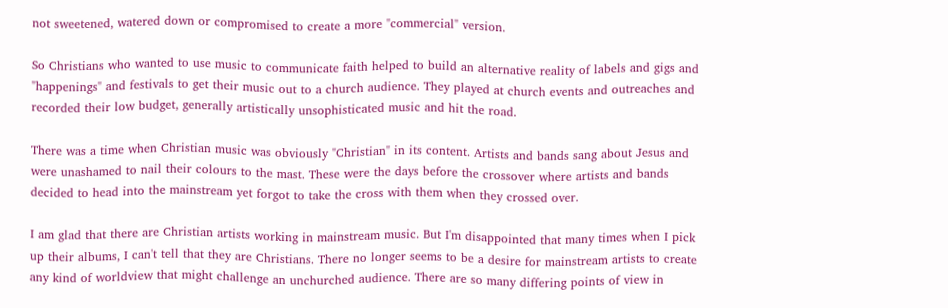not sweetened, watered down or compromised to create a more "commercial" version.

So Christians who wanted to use music to communicate faith helped to build an alternative reality of labels and gigs and "happenings" and festivals to get their music out to a church audience. They played at church events and outreaches and recorded their low budget, generally artistically unsophisticated music and hit the road.

There was a time when Christian music was obviously "Christian" in its content. Artists and bands sang about Jesus and were unashamed to nail their colours to the mast. These were the days before the crossover where artists and bands decided to head into the mainstream yet forgot to take the cross with them when they crossed over.

I am glad that there are Christian artists working in mainstream music. But I'm disappointed that many times when I pick up their albums, I can't tell that they are Christians. There no longer seems to be a desire for mainstream artists to create any kind of worldview that might challenge an unchurched audience. There are so many differing points of view in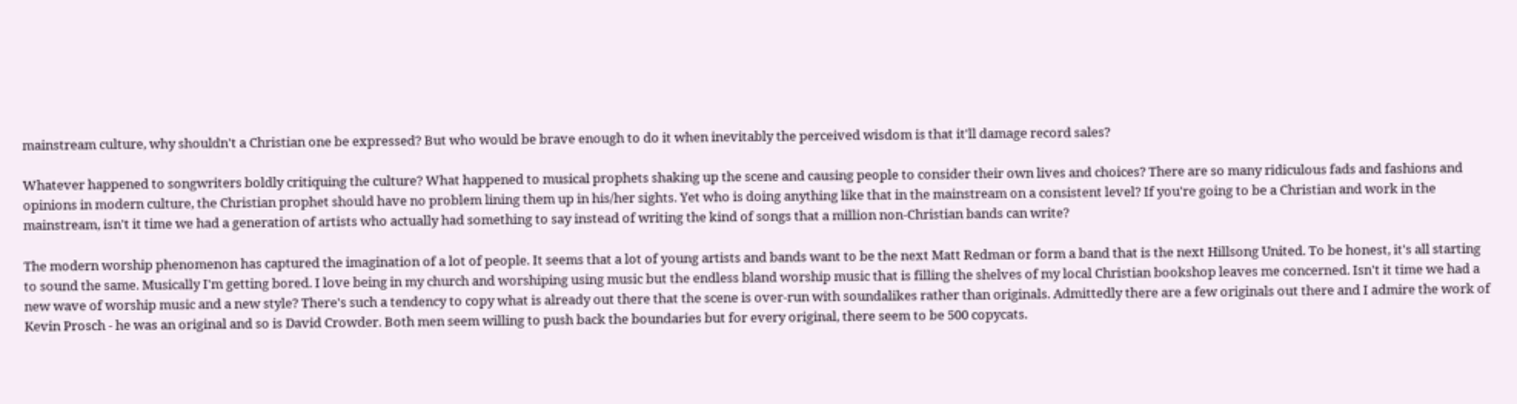mainstream culture, why shouldn't a Christian one be expressed? But who would be brave enough to do it when inevitably the perceived wisdom is that it'll damage record sales?

Whatever happened to songwriters boldly critiquing the culture? What happened to musical prophets shaking up the scene and causing people to consider their own lives and choices? There are so many ridiculous fads and fashions and opinions in modern culture, the Christian prophet should have no problem lining them up in his/her sights. Yet who is doing anything like that in the mainstream on a consistent level? If you're going to be a Christian and work in the mainstream, isn't it time we had a generation of artists who actually had something to say instead of writing the kind of songs that a million non-Christian bands can write?

The modern worship phenomenon has captured the imagination of a lot of people. It seems that a lot of young artists and bands want to be the next Matt Redman or form a band that is the next Hillsong United. To be honest, it's all starting to sound the same. Musically I'm getting bored. I love being in my church and worshiping using music but the endless bland worship music that is filling the shelves of my local Christian bookshop leaves me concerned. Isn't it time we had a new wave of worship music and a new style? There's such a tendency to copy what is already out there that the scene is over-run with soundalikes rather than originals. Admittedly there are a few originals out there and I admire the work of Kevin Prosch - he was an original and so is David Crowder. Both men seem willing to push back the boundaries but for every original, there seem to be 500 copycats.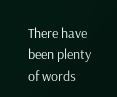There have been plenty of words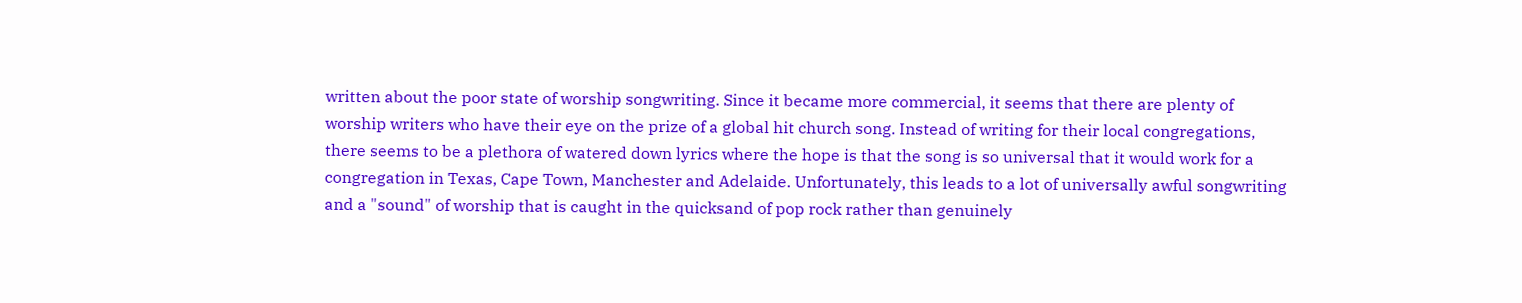written about the poor state of worship songwriting. Since it became more commercial, it seems that there are plenty of worship writers who have their eye on the prize of a global hit church song. Instead of writing for their local congregations, there seems to be a plethora of watered down lyrics where the hope is that the song is so universal that it would work for a congregation in Texas, Cape Town, Manchester and Adelaide. Unfortunately, this leads to a lot of universally awful songwriting and a "sound" of worship that is caught in the quicksand of pop rock rather than genuinely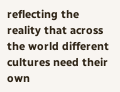reflecting the reality that across the world different cultures need their own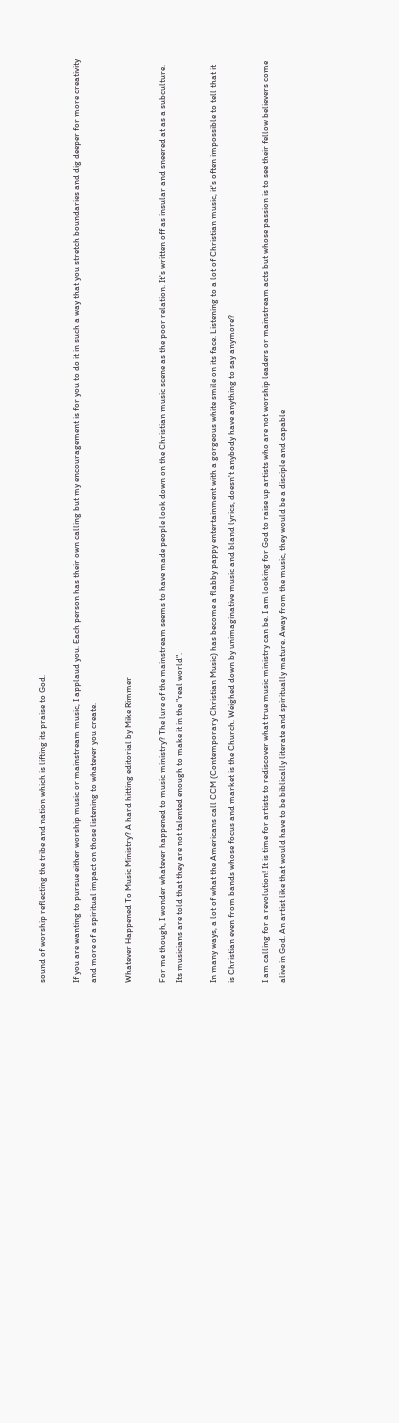sound of worship reflecting the tribe and nation which is lifting its praise to God.

If you are wanting to pursue either worship music or mainstream music, I applaud you. Each person has their own calling but my encouragement is for you to do it in such a way that you stretch boundaries and dig deeper for more creativity and more of a spiritual impact on those listening to whatever you create.

Whatever Happened To Music Ministry? A hard hitting editorial by Mike Rimmer

For me though, I wonder whatever happened to music ministry? The lure of the mainstream seems to have made people look down on the Christian music scene as the poor relation. It's written off as insular and sneered at as a subculture. Its musicians are told that they are not talented enough to make it in the "real world".

In many ways, a lot of what the Americans call CCM (Contemporary Christian Music) has become a flabby pappy entertainment with a gorgeous white smile on its face. Listening to a lot of Christian music, it's often impossible to tell that it is Christian even from bands whose focus and market is the Church. Weighed down by unimaginative music and bland lyrics, doesn't anybody have anything to say anymore?

I am calling for a revolution! It is time for artists to rediscover what true music ministry can be. I am looking for God to raise up artists who are not worship leaders or mainstream acts but whose passion is to see their fellow believers come alive in God. An artist like that would have to be biblically literate and spiritually mature. Away from the music, they would be a disciple and capable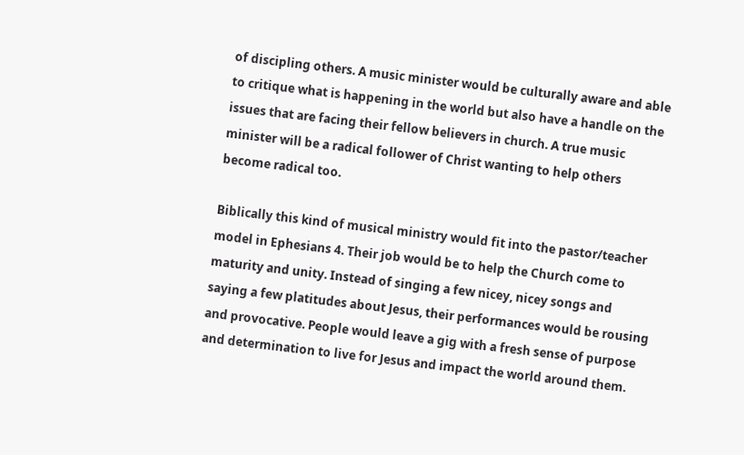of discipling others. A music minister would be culturally aware and able to critique what is happening in the world but also have a handle on the issues that are facing their fellow believers in church. A true music minister will be a radical follower of Christ wanting to help others become radical too.

Biblically this kind of musical ministry would fit into the pastor/teacher model in Ephesians 4. Their job would be to help the Church come to maturity and unity. Instead of singing a few nicey, nicey songs and saying a few platitudes about Jesus, their performances would be rousing and provocative. People would leave a gig with a fresh sense of purpose and determination to live for Jesus and impact the world around them.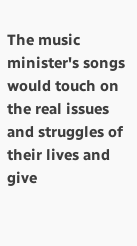The music minister's songs would touch on the real issues and struggles of their lives and give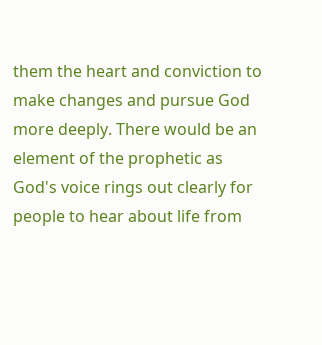them the heart and conviction to make changes and pursue God more deeply. There would be an element of the prophetic as God's voice rings out clearly for people to hear about life from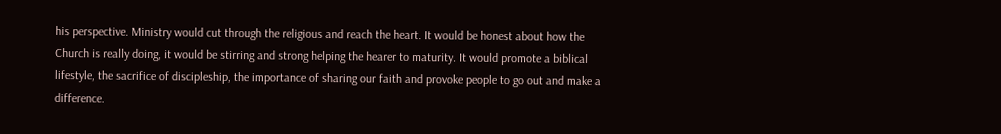his perspective. Ministry would cut through the religious and reach the heart. It would be honest about how the Church is really doing, it would be stirring and strong helping the hearer to maturity. It would promote a biblical lifestyle, the sacrifice of discipleship, the importance of sharing our faith and provoke people to go out and make a difference.